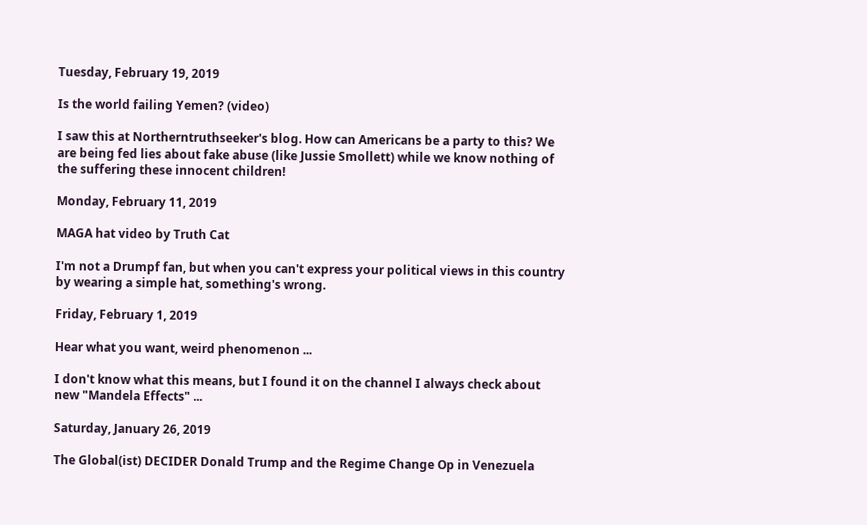Tuesday, February 19, 2019

Is the world failing Yemen? (video)

I saw this at Northerntruthseeker's blog. How can Americans be a party to this? We are being fed lies about fake abuse (like Jussie Smollett) while we know nothing of the suffering these innocent children!

Monday, February 11, 2019

MAGA hat video by Truth Cat

I'm not a Drumpf fan, but when you can't express your political views in this country by wearing a simple hat, something's wrong.

Friday, February 1, 2019

Hear what you want, weird phenomenon ...

I don't know what this means, but I found it on the channel I always check about new "Mandela Effects" ...

Saturday, January 26, 2019

The Global(ist) DECIDER Donald Trump and the Regime Change Op in Venezuela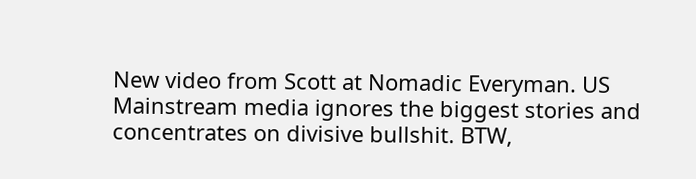New video from Scott at Nomadic Everyman. US Mainstream media ignores the biggest stories and concentrates on divisive bullshit. BTW,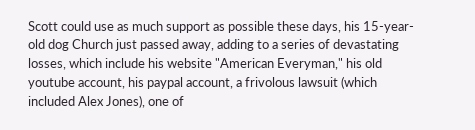Scott could use as much support as possible these days, his 15-year-old dog Church just passed away, adding to a series of devastating losses, which include his website "American Everyman," his old youtube account, his paypal account, a frivolous lawsuit (which included Alex Jones), one of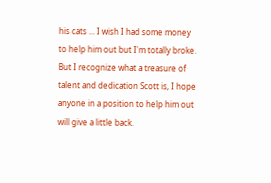his cats ... I wish I had some money to help him out but I'm totally broke. But I recognize what a treasure of talent and dedication Scott is, I hope anyone in a position to help him out will give a little back.